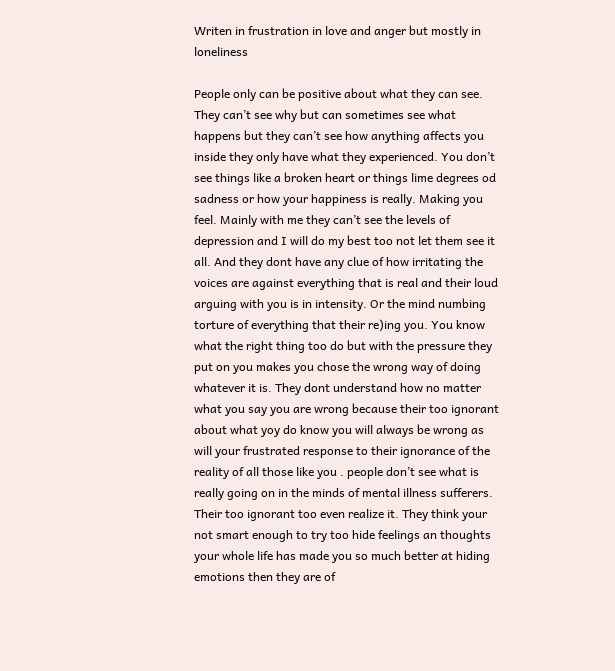Writen in frustration in love and anger but mostly in loneliness

People only can be positive about what they can see. They can’t see why but can sometimes see what happens but they can’t see how anything affects you inside they only have what they experienced. You don’t see things like a broken heart or things lime degrees od sadness or how your happiness is really. Making you feel. Mainly with me they can’t see the levels of depression and I will do my best too not let them see it all. And they dont have any clue of how irritating the voices are against everything that is real and their loud arguing with you is in intensity. Or the mind numbing torture of everything that their re)ing you. You know what the right thing too do but with the pressure they put on you makes you chose the wrong way of doing whatever it is. They dont understand how no matter what you say you are wrong because their too ignorant about what yoy do know you will always be wrong as will your frustrated response to their ignorance of the reality of all those like you . people don’t see what is really going on in the minds of mental illness sufferers. Their too ignorant too even realize it. They think your not smart enough to try too hide feelings an thoughts your whole life has made you so much better at hiding emotions then they are of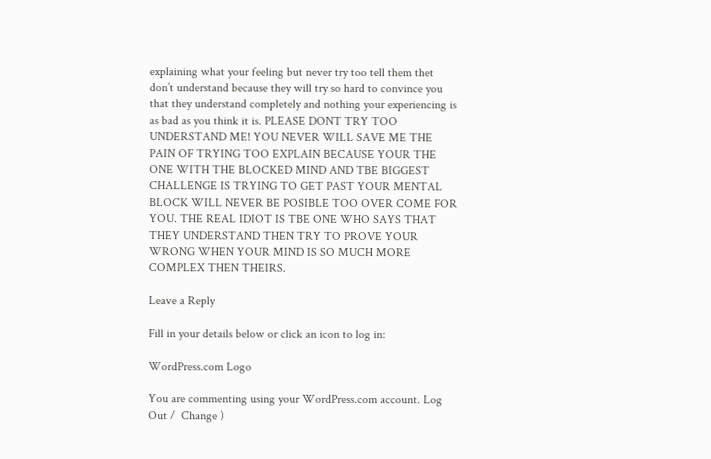explaining what your feeling but never try too tell them thet don’t understand because they will try so hard to convince you that they understand completely and nothing your experiencing is as bad as you think it is. PLEASE DONT TRY TOO UNDERSTAND ME! YOU NEVER WILL SAVE ME THE PAIN OF TRYING TOO EXPLAIN BECAUSE YOUR THE ONE WITH THE BLOCKED MIND AND TBE BIGGEST CHALLENGE IS TRYING TO GET PAST YOUR MENTAL BLOCK WILL NEVER BE POSIBLE TOO OVER COME FOR YOU. THE REAL IDIOT IS TBE ONE WHO SAYS THAT THEY UNDERSTAND THEN TRY TO PROVE YOUR WRONG WHEN YOUR MIND IS SO MUCH MORE COMPLEX THEN THEIRS.

Leave a Reply

Fill in your details below or click an icon to log in:

WordPress.com Logo

You are commenting using your WordPress.com account. Log Out /  Change )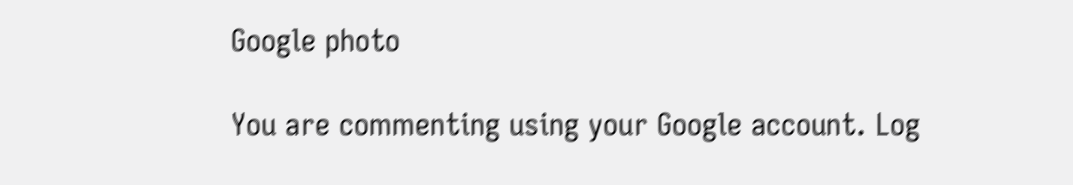Google photo

You are commenting using your Google account. Log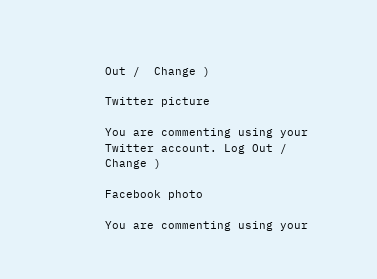Out /  Change )

Twitter picture

You are commenting using your Twitter account. Log Out /  Change )

Facebook photo

You are commenting using your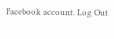Facebook account. Log Out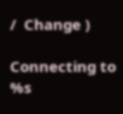/  Change )

Connecting to %s